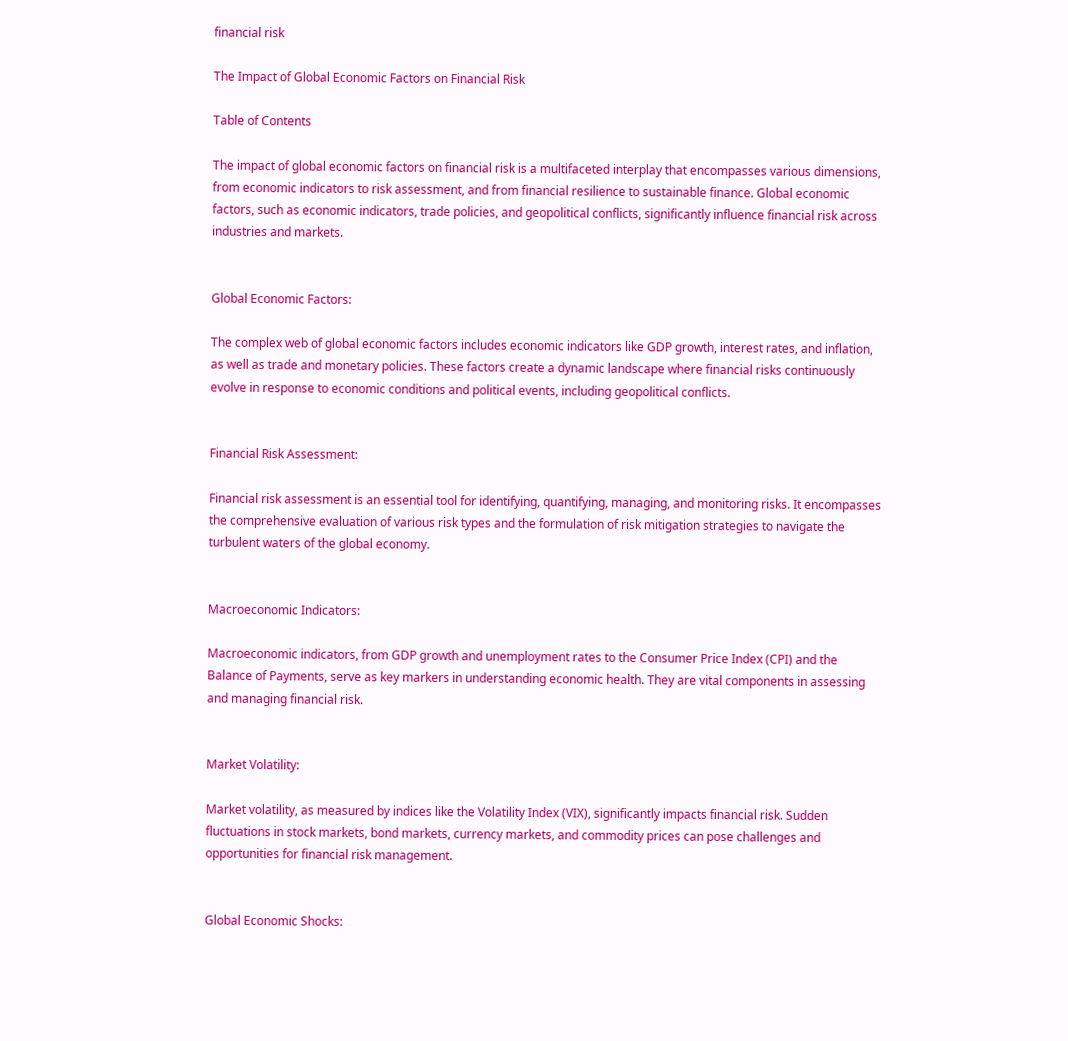financial risk

The Impact of Global Economic Factors on Financial Risk

Table of Contents

The impact of global economic factors on financial risk is a multifaceted interplay that encompasses various dimensions, from economic indicators to risk assessment, and from financial resilience to sustainable finance. Global economic factors, such as economic indicators, trade policies, and geopolitical conflicts, significantly influence financial risk across industries and markets.


Global Economic Factors:

The complex web of global economic factors includes economic indicators like GDP growth, interest rates, and inflation, as well as trade and monetary policies. These factors create a dynamic landscape where financial risks continuously evolve in response to economic conditions and political events, including geopolitical conflicts.


Financial Risk Assessment:

Financial risk assessment is an essential tool for identifying, quantifying, managing, and monitoring risks. It encompasses the comprehensive evaluation of various risk types and the formulation of risk mitigation strategies to navigate the turbulent waters of the global economy.


Macroeconomic Indicators:

Macroeconomic indicators, from GDP growth and unemployment rates to the Consumer Price Index (CPI) and the Balance of Payments, serve as key markers in understanding economic health. They are vital components in assessing and managing financial risk.


Market Volatility:

Market volatility, as measured by indices like the Volatility Index (VIX), significantly impacts financial risk. Sudden fluctuations in stock markets, bond markets, currency markets, and commodity prices can pose challenges and opportunities for financial risk management.


Global Economic Shocks: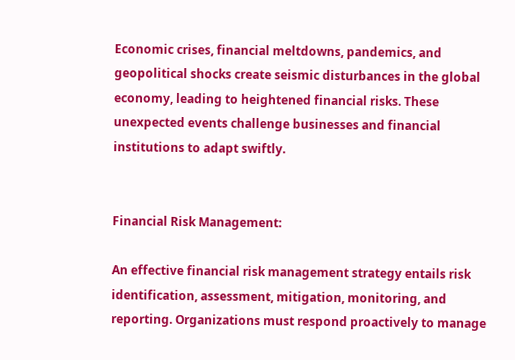Economic crises, financial meltdowns, pandemics, and geopolitical shocks create seismic disturbances in the global economy, leading to heightened financial risks. These unexpected events challenge businesses and financial institutions to adapt swiftly.


Financial Risk Management:

An effective financial risk management strategy entails risk identification, assessment, mitigation, monitoring, and reporting. Organizations must respond proactively to manage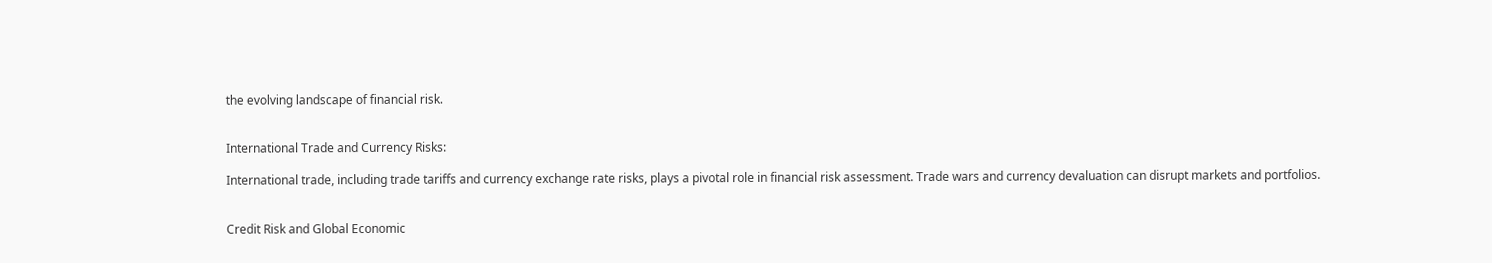the evolving landscape of financial risk.


International Trade and Currency Risks:

International trade, including trade tariffs and currency exchange rate risks, plays a pivotal role in financial risk assessment. Trade wars and currency devaluation can disrupt markets and portfolios.


Credit Risk and Global Economic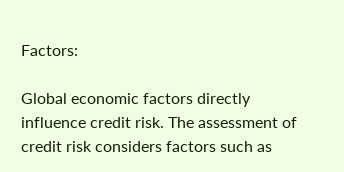Factors:

Global economic factors directly influence credit risk. The assessment of credit risk considers factors such as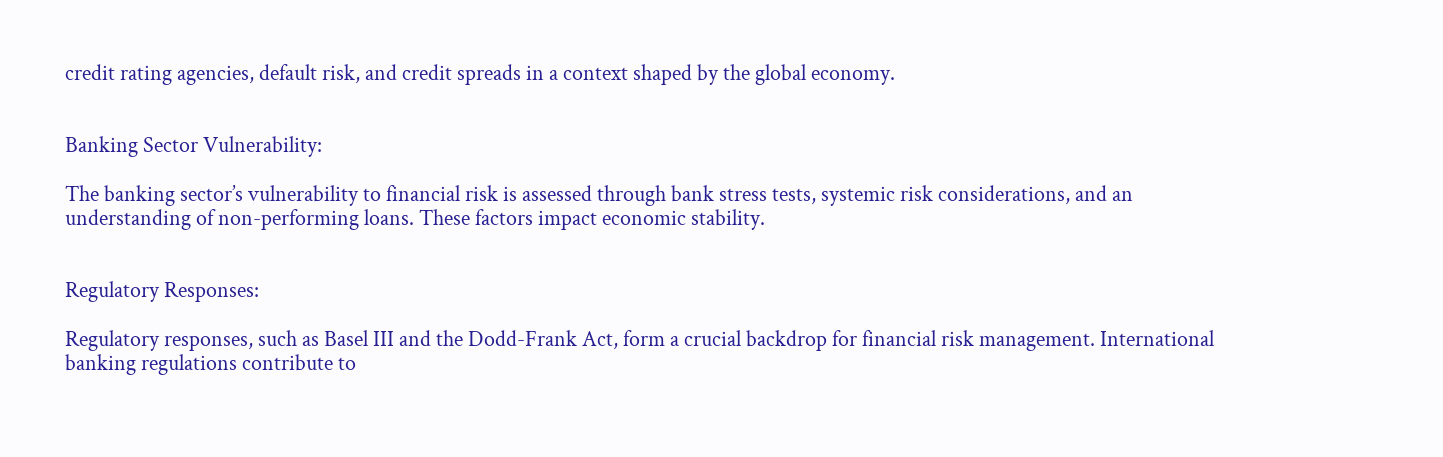credit rating agencies, default risk, and credit spreads in a context shaped by the global economy.


Banking Sector Vulnerability:

The banking sector’s vulnerability to financial risk is assessed through bank stress tests, systemic risk considerations, and an understanding of non-performing loans. These factors impact economic stability.


Regulatory Responses:

Regulatory responses, such as Basel III and the Dodd-Frank Act, form a crucial backdrop for financial risk management. International banking regulations contribute to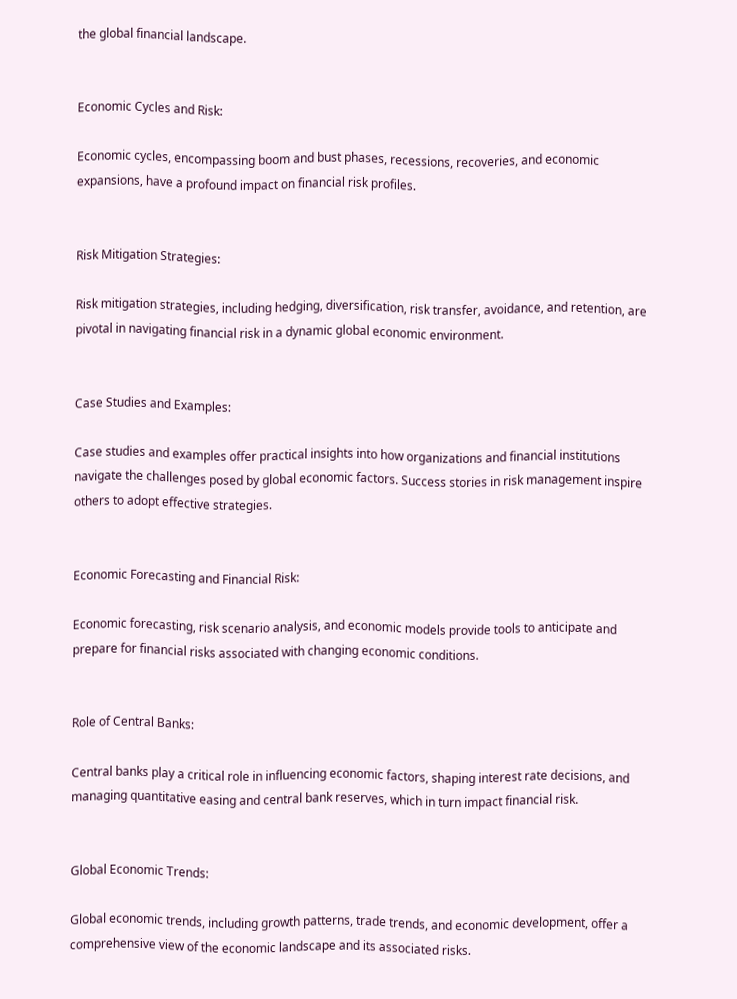the global financial landscape.


Economic Cycles and Risk:

Economic cycles, encompassing boom and bust phases, recessions, recoveries, and economic expansions, have a profound impact on financial risk profiles.


Risk Mitigation Strategies:

Risk mitigation strategies, including hedging, diversification, risk transfer, avoidance, and retention, are pivotal in navigating financial risk in a dynamic global economic environment.


Case Studies and Examples:

Case studies and examples offer practical insights into how organizations and financial institutions navigate the challenges posed by global economic factors. Success stories in risk management inspire others to adopt effective strategies.


Economic Forecasting and Financial Risk:

Economic forecasting, risk scenario analysis, and economic models provide tools to anticipate and prepare for financial risks associated with changing economic conditions.


Role of Central Banks:

Central banks play a critical role in influencing economic factors, shaping interest rate decisions, and managing quantitative easing and central bank reserves, which in turn impact financial risk.


Global Economic Trends:

Global economic trends, including growth patterns, trade trends, and economic development, offer a comprehensive view of the economic landscape and its associated risks.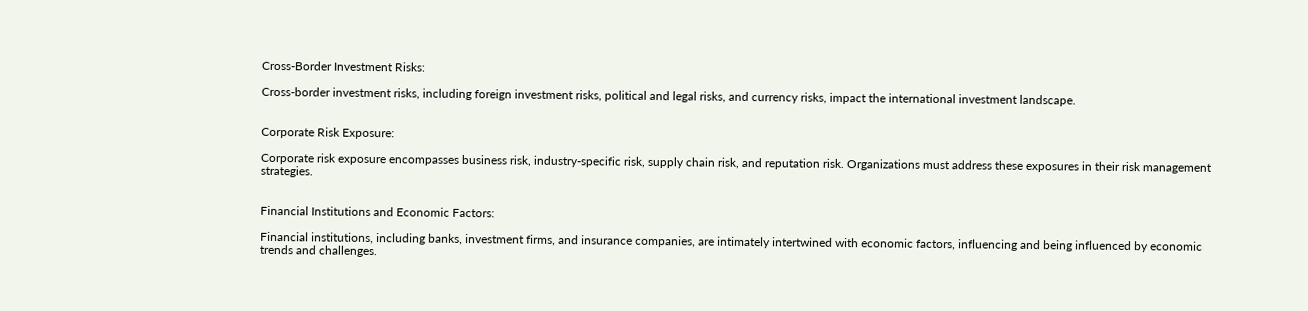Cross-Border Investment Risks:

Cross-border investment risks, including foreign investment risks, political and legal risks, and currency risks, impact the international investment landscape.


Corporate Risk Exposure:

Corporate risk exposure encompasses business risk, industry-specific risk, supply chain risk, and reputation risk. Organizations must address these exposures in their risk management strategies.


Financial Institutions and Economic Factors:

Financial institutions, including banks, investment firms, and insurance companies, are intimately intertwined with economic factors, influencing and being influenced by economic trends and challenges.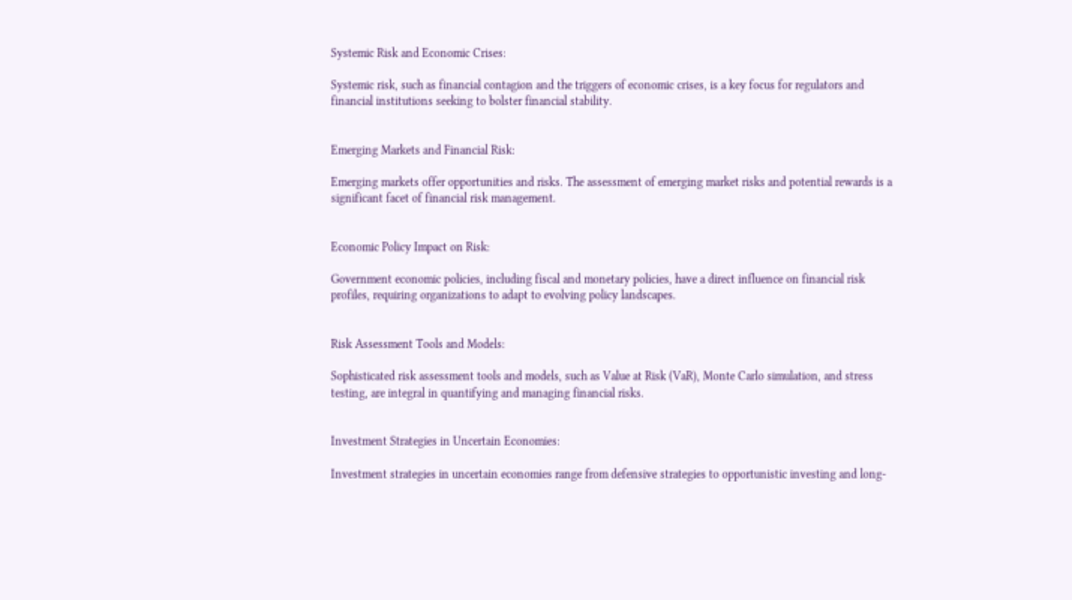Systemic Risk and Economic Crises:

Systemic risk, such as financial contagion and the triggers of economic crises, is a key focus for regulators and financial institutions seeking to bolster financial stability.


Emerging Markets and Financial Risk:

Emerging markets offer opportunities and risks. The assessment of emerging market risks and potential rewards is a significant facet of financial risk management.


Economic Policy Impact on Risk:

Government economic policies, including fiscal and monetary policies, have a direct influence on financial risk profiles, requiring organizations to adapt to evolving policy landscapes.


Risk Assessment Tools and Models:

Sophisticated risk assessment tools and models, such as Value at Risk (VaR), Monte Carlo simulation, and stress testing, are integral in quantifying and managing financial risks.


Investment Strategies in Uncertain Economies:

Investment strategies in uncertain economies range from defensive strategies to opportunistic investing and long-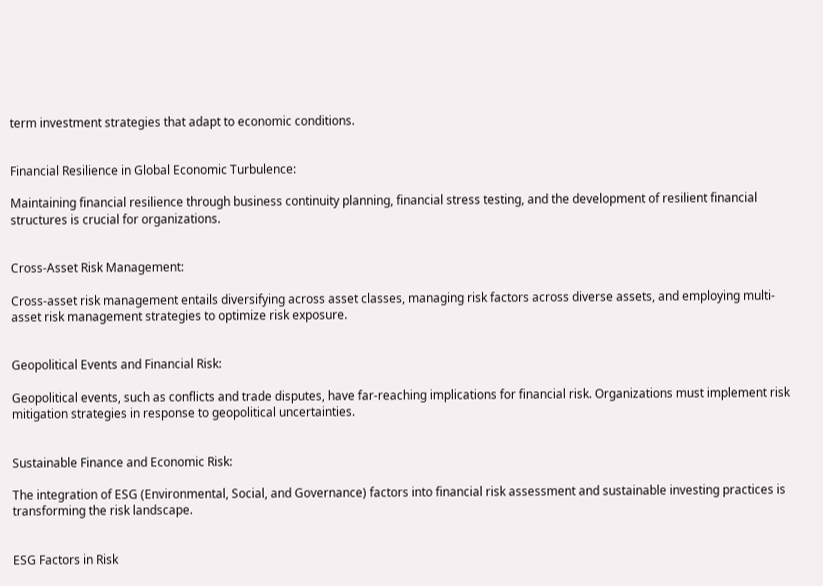term investment strategies that adapt to economic conditions.


Financial Resilience in Global Economic Turbulence:

Maintaining financial resilience through business continuity planning, financial stress testing, and the development of resilient financial structures is crucial for organizations.


Cross-Asset Risk Management:

Cross-asset risk management entails diversifying across asset classes, managing risk factors across diverse assets, and employing multi-asset risk management strategies to optimize risk exposure.


Geopolitical Events and Financial Risk:

Geopolitical events, such as conflicts and trade disputes, have far-reaching implications for financial risk. Organizations must implement risk mitigation strategies in response to geopolitical uncertainties.


Sustainable Finance and Economic Risk:

The integration of ESG (Environmental, Social, and Governance) factors into financial risk assessment and sustainable investing practices is transforming the risk landscape.


ESG Factors in Risk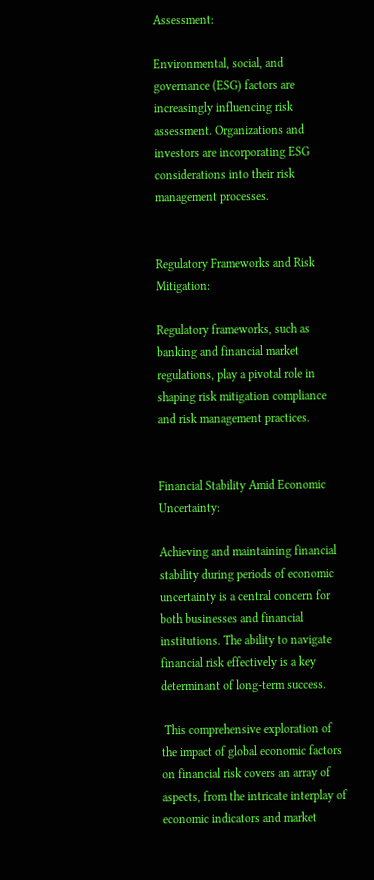Assessment:

Environmental, social, and governance (ESG) factors are increasingly influencing risk assessment. Organizations and investors are incorporating ESG considerations into their risk management processes.


Regulatory Frameworks and Risk Mitigation:

Regulatory frameworks, such as banking and financial market regulations, play a pivotal role in shaping risk mitigation compliance and risk management practices.


Financial Stability Amid Economic Uncertainty:

Achieving and maintaining financial stability during periods of economic uncertainty is a central concern for both businesses and financial institutions. The ability to navigate financial risk effectively is a key determinant of long-term success.

 This comprehensive exploration of the impact of global economic factors on financial risk covers an array of aspects, from the intricate interplay of economic indicators and market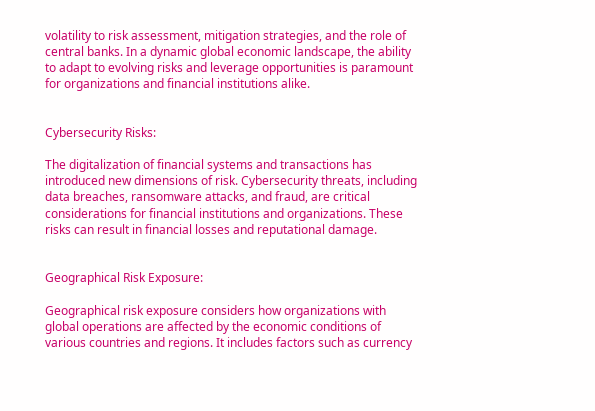volatility to risk assessment, mitigation strategies, and the role of central banks. In a dynamic global economic landscape, the ability to adapt to evolving risks and leverage opportunities is paramount for organizations and financial institutions alike.


Cybersecurity Risks:

The digitalization of financial systems and transactions has introduced new dimensions of risk. Cybersecurity threats, including data breaches, ransomware attacks, and fraud, are critical considerations for financial institutions and organizations. These risks can result in financial losses and reputational damage.


Geographical Risk Exposure:

Geographical risk exposure considers how organizations with global operations are affected by the economic conditions of various countries and regions. It includes factors such as currency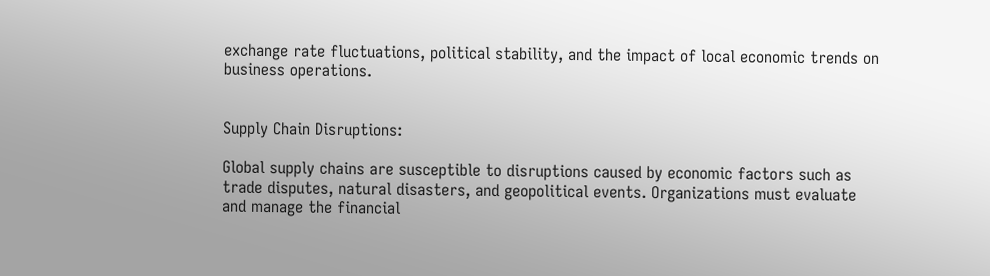exchange rate fluctuations, political stability, and the impact of local economic trends on business operations.


Supply Chain Disruptions:

Global supply chains are susceptible to disruptions caused by economic factors such as trade disputes, natural disasters, and geopolitical events. Organizations must evaluate and manage the financial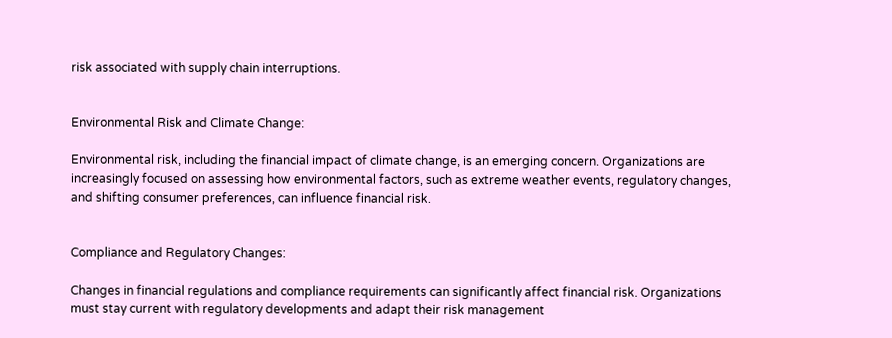risk associated with supply chain interruptions.


Environmental Risk and Climate Change:

Environmental risk, including the financial impact of climate change, is an emerging concern. Organizations are increasingly focused on assessing how environmental factors, such as extreme weather events, regulatory changes, and shifting consumer preferences, can influence financial risk.


Compliance and Regulatory Changes:

Changes in financial regulations and compliance requirements can significantly affect financial risk. Organizations must stay current with regulatory developments and adapt their risk management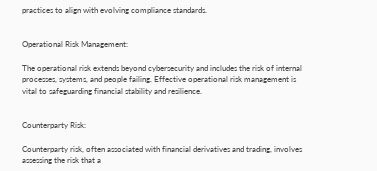practices to align with evolving compliance standards.


Operational Risk Management:

The operational risk extends beyond cybersecurity and includes the risk of internal processes, systems, and people failing. Effective operational risk management is vital to safeguarding financial stability and resilience.


Counterparty Risk:

Counterparty risk, often associated with financial derivatives and trading, involves assessing the risk that a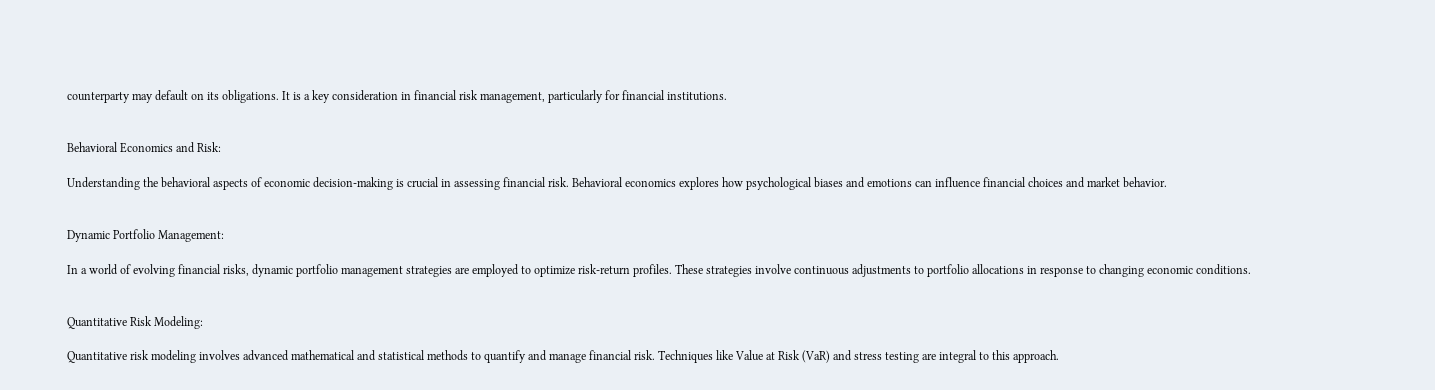counterparty may default on its obligations. It is a key consideration in financial risk management, particularly for financial institutions.


Behavioral Economics and Risk:

Understanding the behavioral aspects of economic decision-making is crucial in assessing financial risk. Behavioral economics explores how psychological biases and emotions can influence financial choices and market behavior.


Dynamic Portfolio Management:

In a world of evolving financial risks, dynamic portfolio management strategies are employed to optimize risk-return profiles. These strategies involve continuous adjustments to portfolio allocations in response to changing economic conditions.


Quantitative Risk Modeling:

Quantitative risk modeling involves advanced mathematical and statistical methods to quantify and manage financial risk. Techniques like Value at Risk (VaR) and stress testing are integral to this approach.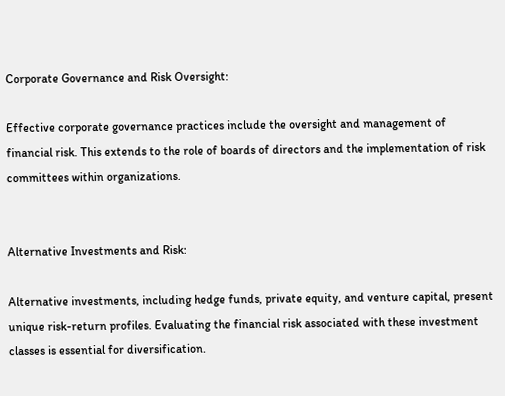Corporate Governance and Risk Oversight:

Effective corporate governance practices include the oversight and management of financial risk. This extends to the role of boards of directors and the implementation of risk committees within organizations.


Alternative Investments and Risk:

Alternative investments, including hedge funds, private equity, and venture capital, present unique risk-return profiles. Evaluating the financial risk associated with these investment classes is essential for diversification.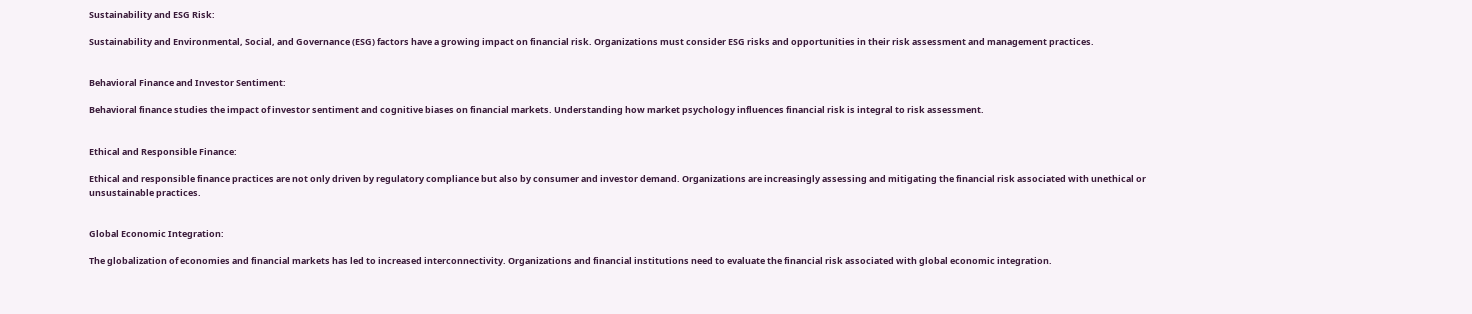Sustainability and ESG Risk:

Sustainability and Environmental, Social, and Governance (ESG) factors have a growing impact on financial risk. Organizations must consider ESG risks and opportunities in their risk assessment and management practices.


Behavioral Finance and Investor Sentiment:

Behavioral finance studies the impact of investor sentiment and cognitive biases on financial markets. Understanding how market psychology influences financial risk is integral to risk assessment.


Ethical and Responsible Finance:

Ethical and responsible finance practices are not only driven by regulatory compliance but also by consumer and investor demand. Organizations are increasingly assessing and mitigating the financial risk associated with unethical or unsustainable practices.


Global Economic Integration:

The globalization of economies and financial markets has led to increased interconnectivity. Organizations and financial institutions need to evaluate the financial risk associated with global economic integration.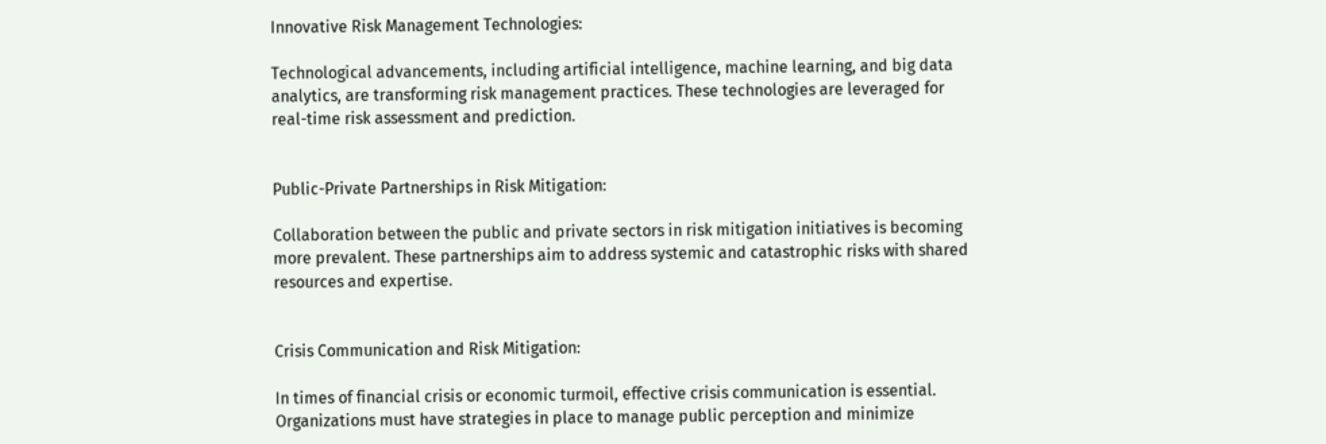Innovative Risk Management Technologies:

Technological advancements, including artificial intelligence, machine learning, and big data analytics, are transforming risk management practices. These technologies are leveraged for real-time risk assessment and prediction.


Public-Private Partnerships in Risk Mitigation:

Collaboration between the public and private sectors in risk mitigation initiatives is becoming more prevalent. These partnerships aim to address systemic and catastrophic risks with shared resources and expertise.


Crisis Communication and Risk Mitigation:

In times of financial crisis or economic turmoil, effective crisis communication is essential. Organizations must have strategies in place to manage public perception and minimize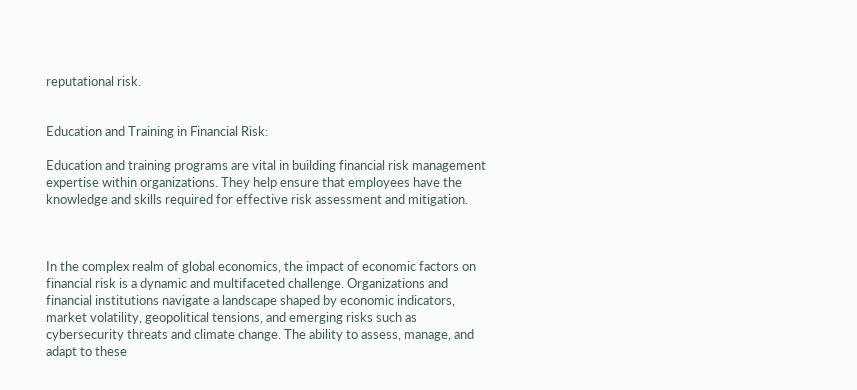reputational risk.


Education and Training in Financial Risk:

Education and training programs are vital in building financial risk management expertise within organizations. They help ensure that employees have the knowledge and skills required for effective risk assessment and mitigation.



In the complex realm of global economics, the impact of economic factors on financial risk is a dynamic and multifaceted challenge. Organizations and financial institutions navigate a landscape shaped by economic indicators, market volatility, geopolitical tensions, and emerging risks such as cybersecurity threats and climate change. The ability to assess, manage, and adapt to these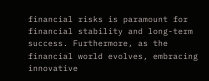financial risks is paramount for financial stability and long-term success. Furthermore, as the financial world evolves, embracing innovative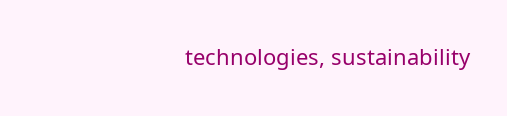technologies, sustainability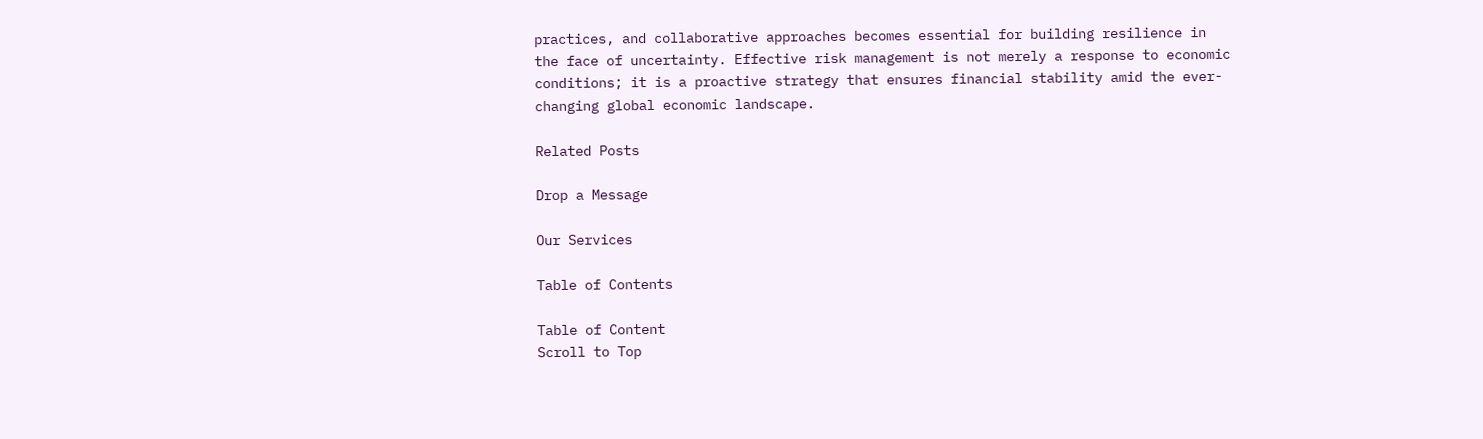practices, and collaborative approaches becomes essential for building resilience in the face of uncertainty. Effective risk management is not merely a response to economic conditions; it is a proactive strategy that ensures financial stability amid the ever-changing global economic landscape.

Related Posts

Drop a Message

Our Services

Table of Contents

Table of Content
Scroll to Top